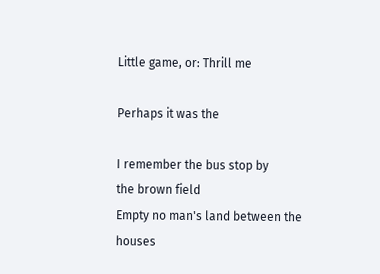Little game, or: Thrill me

Perhaps it was the

I remember the bus stop by
the brown field
Empty no man's land between the houses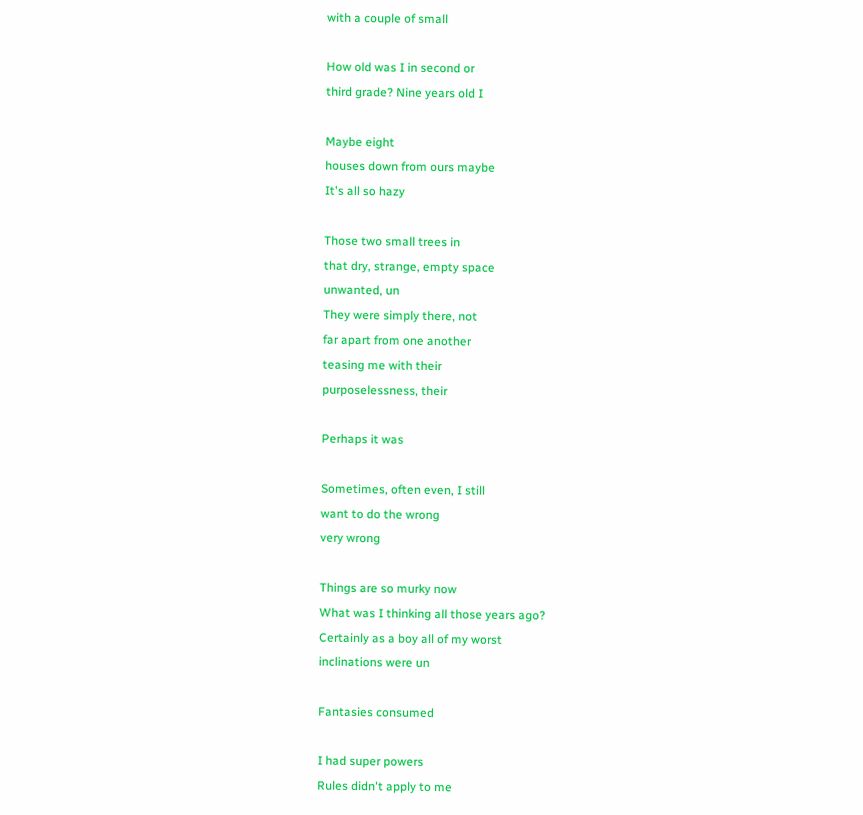with a couple of small

How old was I in second or
third grade? Nine years old I

Maybe eight
houses down from ours maybe
It's all so hazy

Those two small trees in
that dry, strange, empty space
unwanted, un
They were simply there, not
far apart from one another
teasing me with their
purposelessness, their

Perhaps it was

Sometimes, often even, I still
want to do the wrong
very wrong

Things are so murky now
What was I thinking all those years ago?
Certainly as a boy all of my worst
inclinations were un

Fantasies consumed

I had super powers
Rules didn't apply to me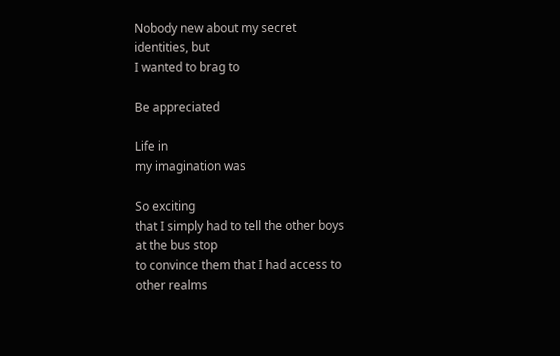Nobody new about my secret
identities, but
I wanted to brag to

Be appreciated

Life in
my imagination was

So exciting
that I simply had to tell the other boys
at the bus stop
to convince them that I had access to other realms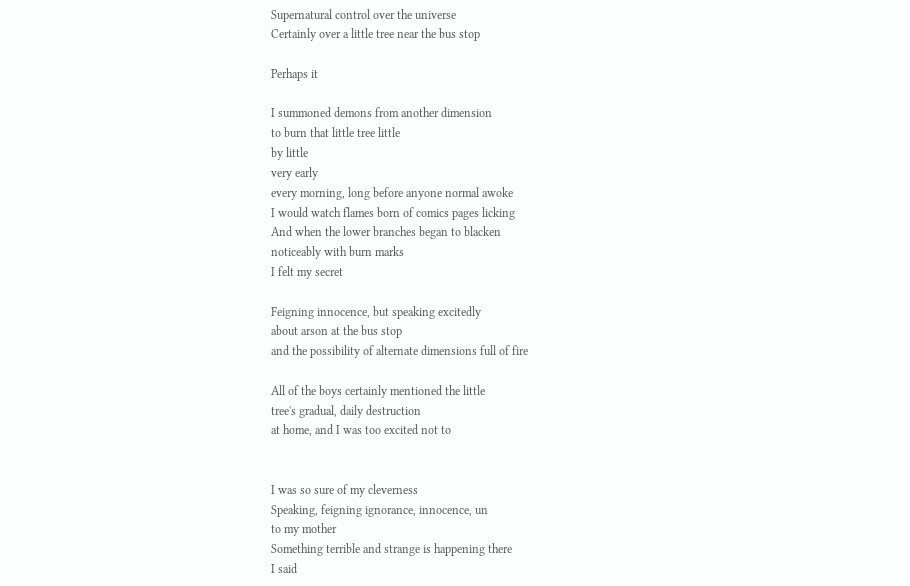Supernatural control over the universe
Certainly over a little tree near the bus stop

Perhaps it

I summoned demons from another dimension
to burn that little tree little
by little
very early
every morning, long before anyone normal awoke
I would watch flames born of comics pages licking
And when the lower branches began to blacken
noticeably with burn marks
I felt my secret

Feigning innocence, but speaking excitedly
about arson at the bus stop
and the possibility of alternate dimensions full of fire

All of the boys certainly mentioned the little
tree's gradual, daily destruction
at home, and I was too excited not to


I was so sure of my cleverness
Speaking, feigning ignorance, innocence, un
to my mother
Something terrible and strange is happening there
I said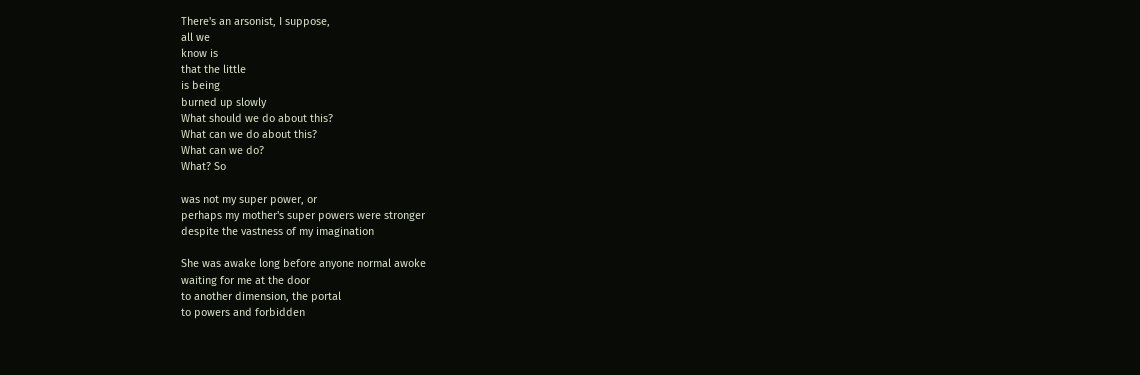There's an arsonist, I suppose,
all we
know is
that the little
is being
burned up slowly
What should we do about this?
What can we do about this?
What can we do?
What? So

was not my super power, or
perhaps my mother's super powers were stronger
despite the vastness of my imagination

She was awake long before anyone normal awoke
waiting for me at the door
to another dimension, the portal
to powers and forbidden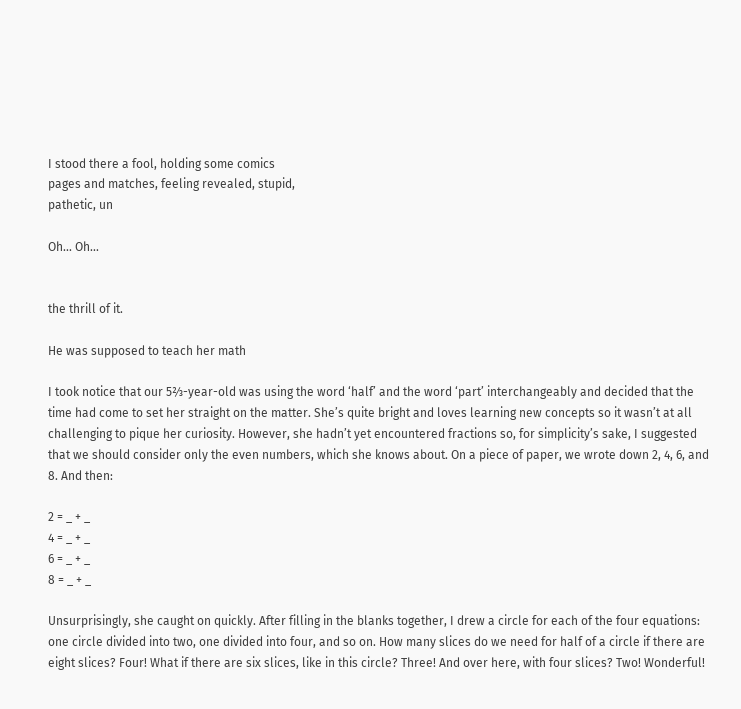I stood there a fool, holding some comics
pages and matches, feeling revealed, stupid,
pathetic, un

Oh... Oh...


the thrill of it.

He was supposed to teach her math

I took notice that our 5⅔-year-old was using the word ‘half’ and the word ‘part’ interchangeably and decided that the time had come to set her straight on the matter. She’s quite bright and loves learning new concepts so it wasn’t at all challenging to pique her curiosity. However, she hadn’t yet encountered fractions so, for simplicity’s sake, I suggested that we should consider only the even numbers, which she knows about. On a piece of paper, we wrote down 2, 4, 6, and 8. And then:

2 = _ + _
4 = _ + _
6 = _ + _
8 = _ + _

Unsurprisingly, she caught on quickly. After filling in the blanks together, I drew a circle for each of the four equations: one circle divided into two, one divided into four, and so on. How many slices do we need for half of a circle if there are eight slices? Four! What if there are six slices, like in this circle? Three! And over here, with four slices? Two! Wonderful!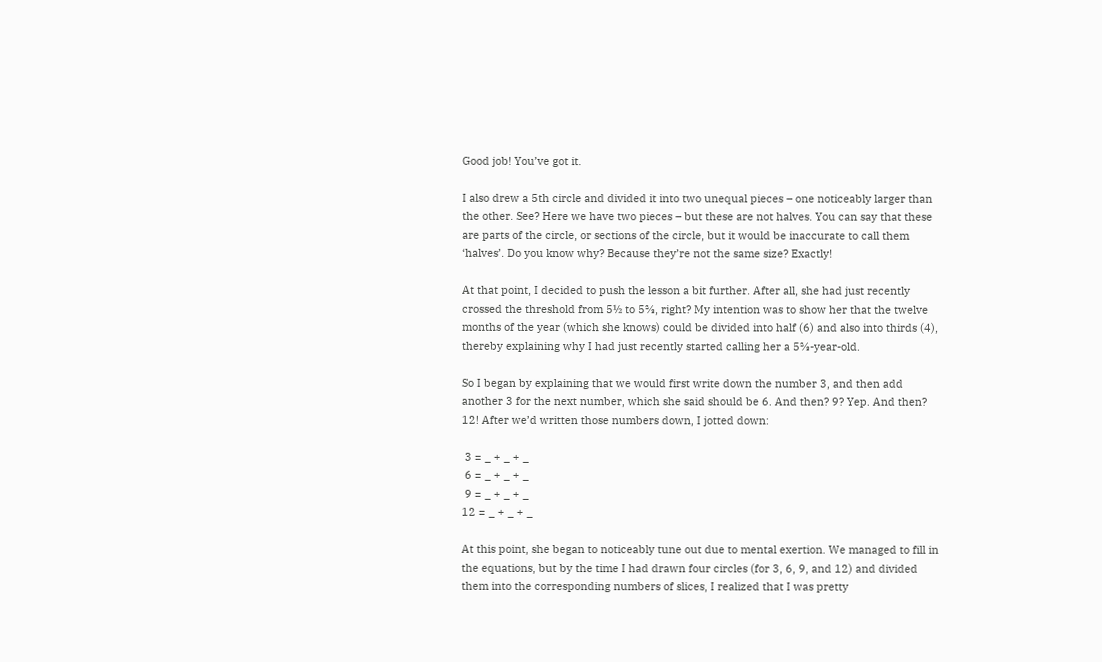Good job! You’ve got it.

I also drew a 5th circle and divided it into two unequal pieces – one noticeably larger than the other. See? Here we have two pieces – but these are not halves. You can say that these are parts of the circle, or sections of the circle, but it would be inaccurate to call them ‘halves’. Do you know why? Because they’re not the same size? Exactly!

At that point, I decided to push the lesson a bit further. After all, she had just recently crossed the threshold from 5½ to 5⅔, right? My intention was to show her that the twelve months of the year (which she knows) could be divided into half (6) and also into thirds (4), thereby explaining why I had just recently started calling her a 5⅔-year-old.

So I began by explaining that we would first write down the number 3, and then add another 3 for the next number, which she said should be 6. And then? 9? Yep. And then? 12! After we’d written those numbers down, I jotted down:

 3 = _ + _ + _
 6 = _ + _ + _
 9 = _ + _ + _
12 = _ + _ + _

At this point, she began to noticeably tune out due to mental exertion. We managed to fill in the equations, but by the time I had drawn four circles (for 3, 6, 9, and 12) and divided them into the corresponding numbers of slices, I realized that I was pretty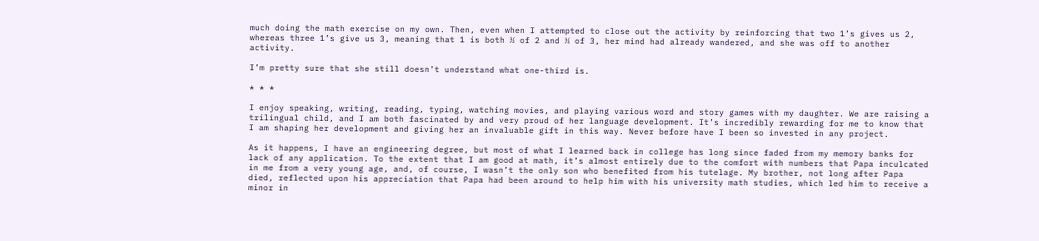much doing the math exercise on my own. Then, even when I attempted to close out the activity by reinforcing that two 1’s gives us 2, whereas three 1’s give us 3, meaning that 1 is both ½ of 2 and ⅓ of 3, her mind had already wandered, and she was off to another activity.

I’m pretty sure that she still doesn’t understand what one-third is.

* * *

I enjoy speaking, writing, reading, typing, watching movies, and playing various word and story games with my daughter. We are raising a trilingual child, and I am both fascinated by and very proud of her language development. It’s incredibly rewarding for me to know that I am shaping her development and giving her an invaluable gift in this way. Never before have I been so invested in any project.

As it happens, I have an engineering degree, but most of what I learned back in college has long since faded from my memory banks for lack of any application. To the extent that I am good at math, it’s almost entirely due to the comfort with numbers that Papa inculcated in me from a very young age, and, of course, I wasn’t the only son who benefited from his tutelage. My brother, not long after Papa died, reflected upon his appreciation that Papa had been around to help him with his university math studies, which led him to receive a minor in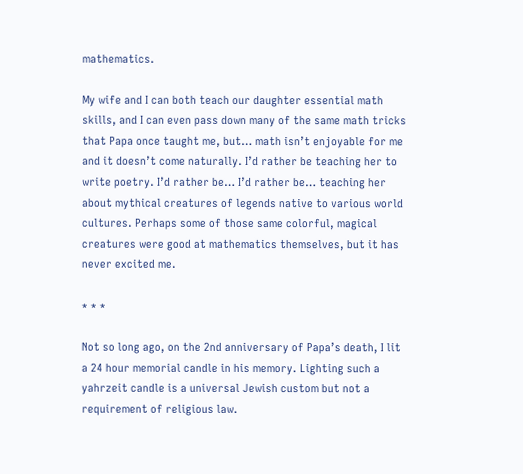mathematics.

My wife and I can both teach our daughter essential math skills, and I can even pass down many of the same math tricks that Papa once taught me, but… math isn’t enjoyable for me and it doesn’t come naturally. I’d rather be teaching her to write poetry. I’d rather be… I’d rather be… teaching her about mythical creatures of legends native to various world cultures. Perhaps some of those same colorful, magical creatures were good at mathematics themselves, but it has never excited me.

* * *

Not so long ago, on the 2nd anniversary of Papa’s death, I lit a 24 hour memorial candle in his memory. Lighting such a yahrzeit candle is a universal Jewish custom but not a requirement of religious law.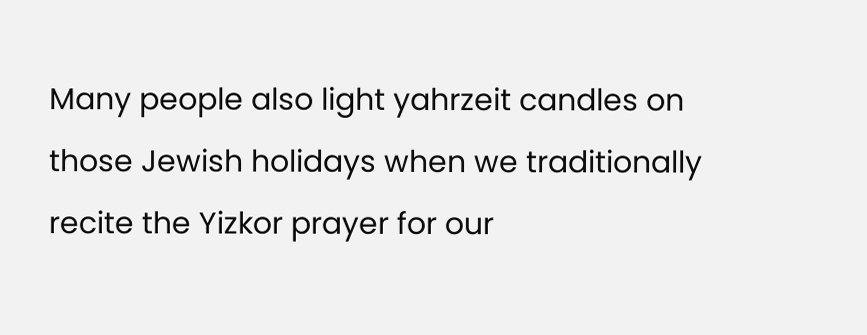Many people also light yahrzeit candles on those Jewish holidays when we traditionally recite the Yizkor prayer for our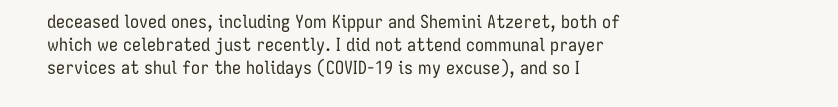deceased loved ones, including Yom Kippur and Shemini Atzeret, both of which we celebrated just recently. I did not attend communal prayer services at shul for the holidays (COVID-19 is my excuse), and so I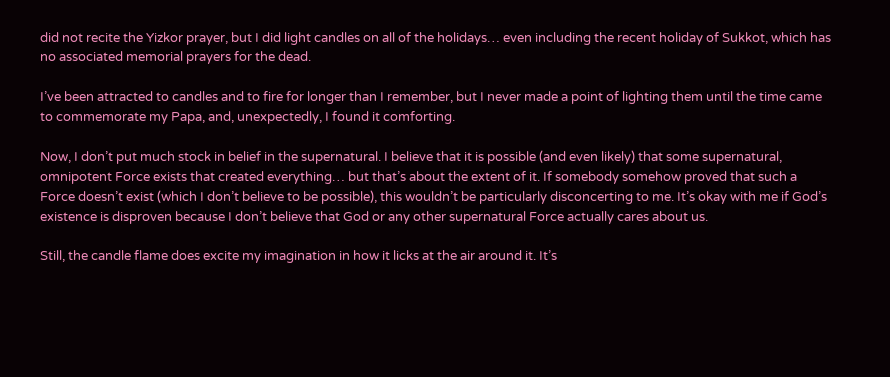did not recite the Yizkor prayer, but I did light candles on all of the holidays… even including the recent holiday of Sukkot, which has no associated memorial prayers for the dead.

I’ve been attracted to candles and to fire for longer than I remember, but I never made a point of lighting them until the time came to commemorate my Papa, and, unexpectedly, I found it comforting.

Now, I don’t put much stock in belief in the supernatural. I believe that it is possible (and even likely) that some supernatural, omnipotent Force exists that created everything… but that’s about the extent of it. If somebody somehow proved that such a Force doesn’t exist (which I don’t believe to be possible), this wouldn’t be particularly disconcerting to me. It’s okay with me if God’s existence is disproven because I don’t believe that God or any other supernatural Force actually cares about us.

Still, the candle flame does excite my imagination in how it licks at the air around it. It’s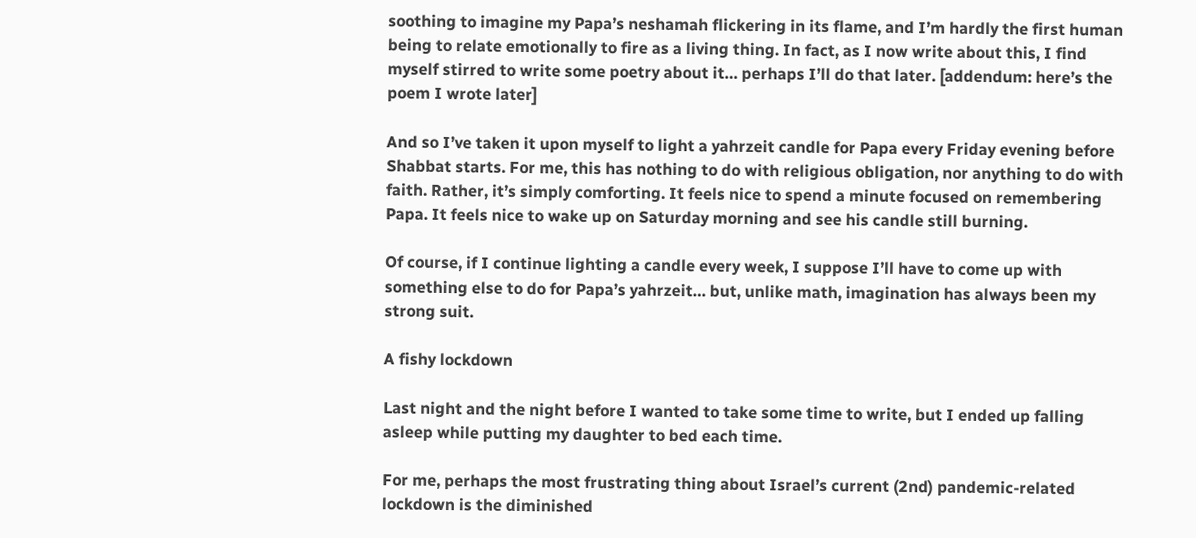soothing to imagine my Papa’s neshamah flickering in its flame, and I’m hardly the first human being to relate emotionally to fire as a living thing. In fact, as I now write about this, I find myself stirred to write some poetry about it… perhaps I’ll do that later. [addendum: here’s the poem I wrote later]

And so I’ve taken it upon myself to light a yahrzeit candle for Papa every Friday evening before Shabbat starts. For me, this has nothing to do with religious obligation, nor anything to do with faith. Rather, it’s simply comforting. It feels nice to spend a minute focused on remembering Papa. It feels nice to wake up on Saturday morning and see his candle still burning.

Of course, if I continue lighting a candle every week, I suppose I’ll have to come up with something else to do for Papa’s yahrzeit… but, unlike math, imagination has always been my strong suit.

A fishy lockdown

Last night and the night before I wanted to take some time to write, but I ended up falling asleep while putting my daughter to bed each time.

For me, perhaps the most frustrating thing about Israel’s current (2nd) pandemic-related lockdown is the diminished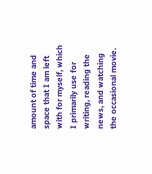amount of time and space that I am left with for myself, which I primarily use for writing, reading the news, and watching the occasional movie.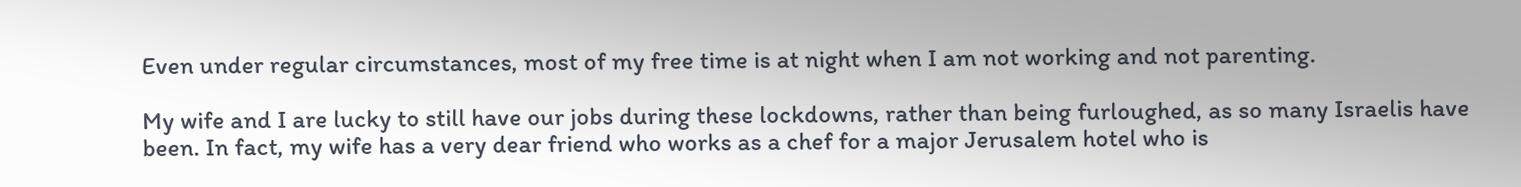Even under regular circumstances, most of my free time is at night when I am not working and not parenting.

My wife and I are lucky to still have our jobs during these lockdowns, rather than being furloughed, as so many Israelis have been. In fact, my wife has a very dear friend who works as a chef for a major Jerusalem hotel who is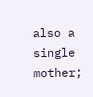also a single mother;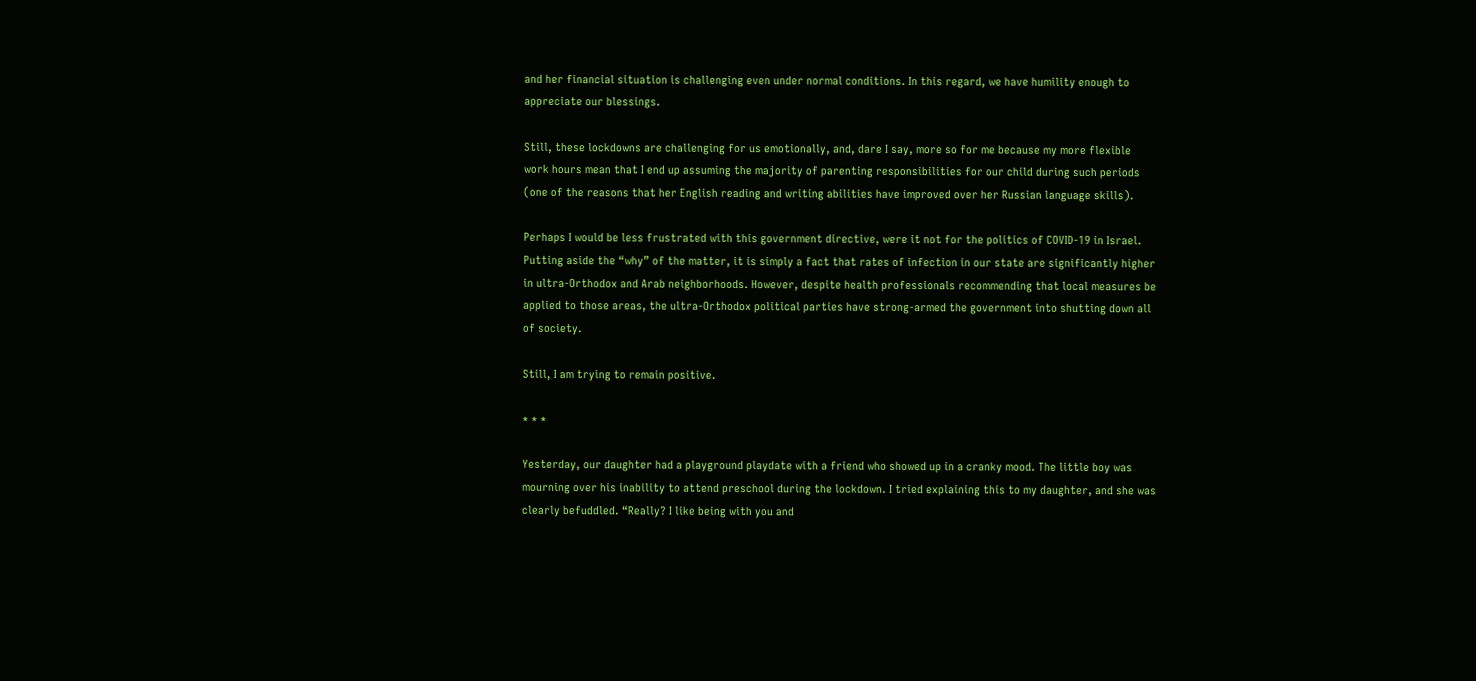and her financial situation is challenging even under normal conditions. In this regard, we have humility enough to appreciate our blessings.

Still, these lockdowns are challenging for us emotionally, and, dare I say, more so for me because my more flexible work hours mean that I end up assuming the majority of parenting responsibilities for our child during such periods (one of the reasons that her English reading and writing abilities have improved over her Russian language skills).

Perhaps I would be less frustrated with this government directive, were it not for the politics of COVID-19 in Israel. Putting aside the “why” of the matter, it is simply a fact that rates of infection in our state are significantly higher in ultra-Orthodox and Arab neighborhoods. However, despite health professionals recommending that local measures be applied to those areas, the ultra-Orthodox political parties have strong-armed the government into shutting down all of society.

Still, I am trying to remain positive.

* * *

Yesterday, our daughter had a playground playdate with a friend who showed up in a cranky mood. The little boy was mourning over his inability to attend preschool during the lockdown. I tried explaining this to my daughter, and she was clearly befuddled. “Really? I like being with you and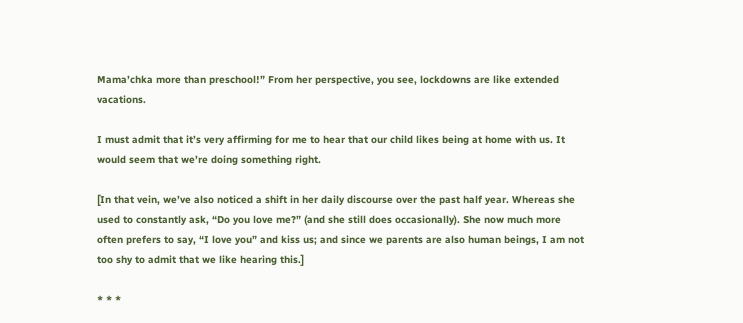Mama’chka more than preschool!” From her perspective, you see, lockdowns are like extended vacations.

I must admit that it’s very affirming for me to hear that our child likes being at home with us. It would seem that we’re doing something right.

[In that vein, we’ve also noticed a shift in her daily discourse over the past half year. Whereas she used to constantly ask, “Do you love me?” (and she still does occasionally). She now much more often prefers to say, “I love you” and kiss us; and since we parents are also human beings, I am not too shy to admit that we like hearing this.]

* * *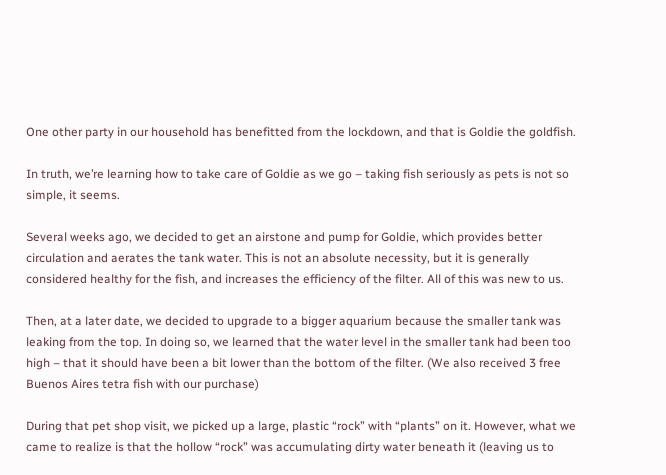One other party in our household has benefitted from the lockdown, and that is Goldie the goldfish.

In truth, we’re learning how to take care of Goldie as we go – taking fish seriously as pets is not so simple, it seems.

Several weeks ago, we decided to get an airstone and pump for Goldie, which provides better circulation and aerates the tank water. This is not an absolute necessity, but it is generally considered healthy for the fish, and increases the efficiency of the filter. All of this was new to us.

Then, at a later date, we decided to upgrade to a bigger aquarium because the smaller tank was leaking from the top. In doing so, we learned that the water level in the smaller tank had been too high – that it should have been a bit lower than the bottom of the filter. (We also received 3 free Buenos Aires tetra fish with our purchase)

During that pet shop visit, we picked up a large, plastic “rock” with “plants” on it. However, what we came to realize is that the hollow “rock” was accumulating dirty water beneath it (leaving us to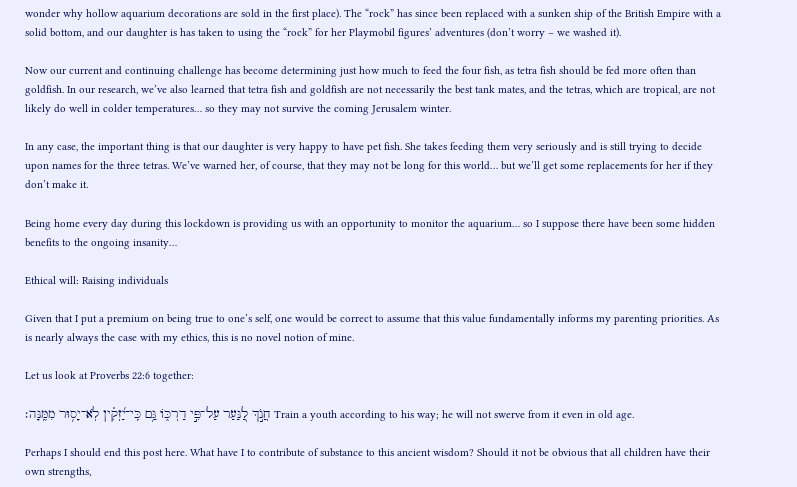wonder why hollow aquarium decorations are sold in the first place). The “rock” has since been replaced with a sunken ship of the British Empire with a solid bottom, and our daughter is has taken to using the “rock” for her Playmobil figures’ adventures (don’t worry – we washed it).

Now our current and continuing challenge has become determining just how much to feed the four fish, as tetra fish should be fed more often than goldfish. In our research, we’ve also learned that tetra fish and goldfish are not necessarily the best tank mates, and the tetras, which are tropical, are not likely do well in colder temperatures… so they may not survive the coming Jerusalem winter.

In any case, the important thing is that our daughter is very happy to have pet fish. She takes feeding them very seriously and is still trying to decide upon names for the three tetras. We’ve warned her, of course, that they may not be long for this world… but we’ll get some replacements for her if they don’t make it.

Being home every day during this lockdown is providing us with an opportunity to monitor the aquarium… so I suppose there have been some hidden benefits to the ongoing insanity…

Ethical will: Raising individuals

Given that I put a premium on being true to one’s self, one would be correct to assume that this value fundamentally informs my parenting priorities. As is nearly always the case with my ethics, this is no novel notion of mine.

Let us look at Proverbs 22:6 together:

חֲנֹ֣ךְ לַ֭נַּעַר עַל־פִּ֣י דַרְכּ֑וֹ גַּ֥ם כִּֽי־יַ֝זְקִ֗ין לֹֽא־יָס֥וּר מִמֶּֽנָּה׃ Train a youth according to his way; he will not swerve from it even in old age.

Perhaps I should end this post here. What have I to contribute of substance to this ancient wisdom? Should it not be obvious that all children have their own strengths,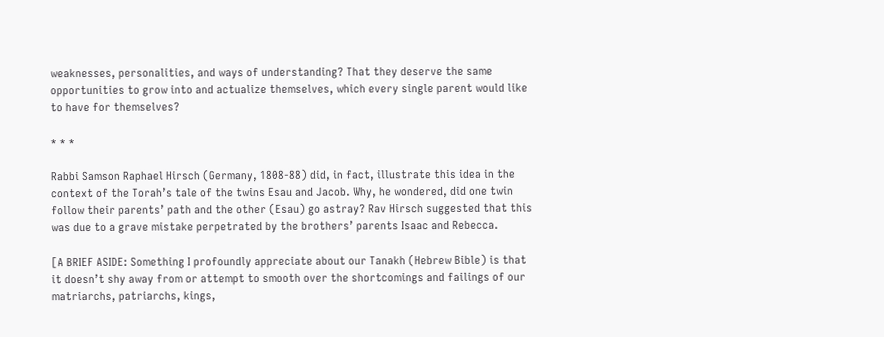weaknesses, personalities, and ways of understanding? That they deserve the same opportunities to grow into and actualize themselves, which every single parent would like to have for themselves?

* * *

Rabbi Samson Raphael Hirsch (Germany, 1808-88) did, in fact, illustrate this idea in the context of the Torah’s tale of the twins Esau and Jacob. Why, he wondered, did one twin follow their parents’ path and the other (Esau) go astray? Rav Hirsch suggested that this was due to a grave mistake perpetrated by the brothers’ parents Isaac and Rebecca.

[A BRIEF ASIDE: Something I profoundly appreciate about our Tanakh (Hebrew Bible) is that it doesn’t shy away from or attempt to smooth over the shortcomings and failings of our matriarchs, patriarchs, kings,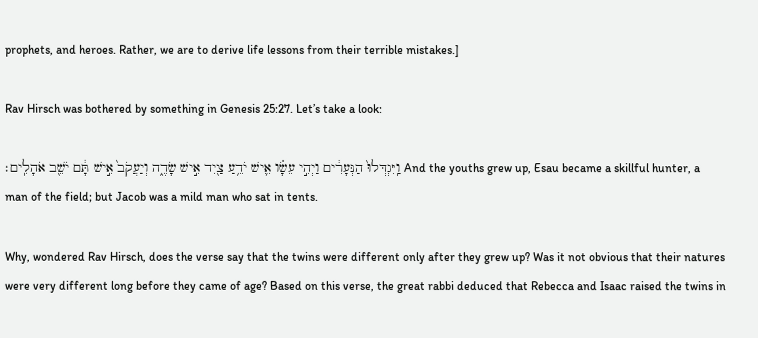prophets, and heroes. Rather, we are to derive life lessons from their terrible mistakes.]

Rav Hirsch was bothered by something in Genesis 25:27. Let’s take a look:

וַֽיִּגְדְּלוּ֙ הַנְּעָרִ֔ים וַיְהִ֣י עֵשָׂ֗ו אִ֛ישׁ יֹדֵ֥עַ צַ֖יִד אִ֣ישׁ שָׂדֶ֑ה וְיַעֲקֹב֙ אִ֣ישׁ תָּ֔ם יֹשֵׁ֖ב אֹהָלִֽים׃ And the youths grew up, Esau became a skillful hunter, a man of the field; but Jacob was a mild man who sat in tents.

Why, wondered Rav Hirsch, does the verse say that the twins were different only after they grew up? Was it not obvious that their natures were very different long before they came of age? Based on this verse, the great rabbi deduced that Rebecca and Isaac raised the twins in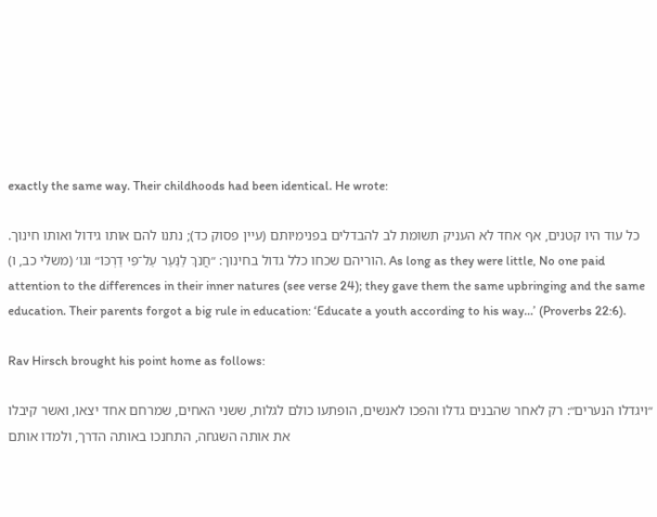exactly the same way. Their childhoods had been identical. He wrote:

כל עוד היו קטנים, אף אחד לא העניק תשומת לב להבדלים בפנימיותם (עיין פסוק כד); נתנו להם אותו גידול ואותו חינוך. הוריהם שכחו כלל גדול בחינוך: ״חֲנֹךְ לַנַּעַר עַל־פִּי דַרְכּוֹ״ וגו׳ (משלי כב, ו). As long as they were little, No one paid attention to the differences in their inner natures (see verse 24); they gave them the same upbringing and the same education. Their parents forgot a big rule in education: ‘Educate a youth according to his way…’ (Proverbs 22:6).

Rav Hirsch brought his point home as follows:

״ויגדלו הנערים״: רק לאחר שהבנים גדלו והפכו לאנשים, הופתעו כולם לגלות, ששני האחים, שמרחם אחד יצאו, ואשר קיבלו את אותה השגחה, התחנכו באותה הדרך, ולמדו אותם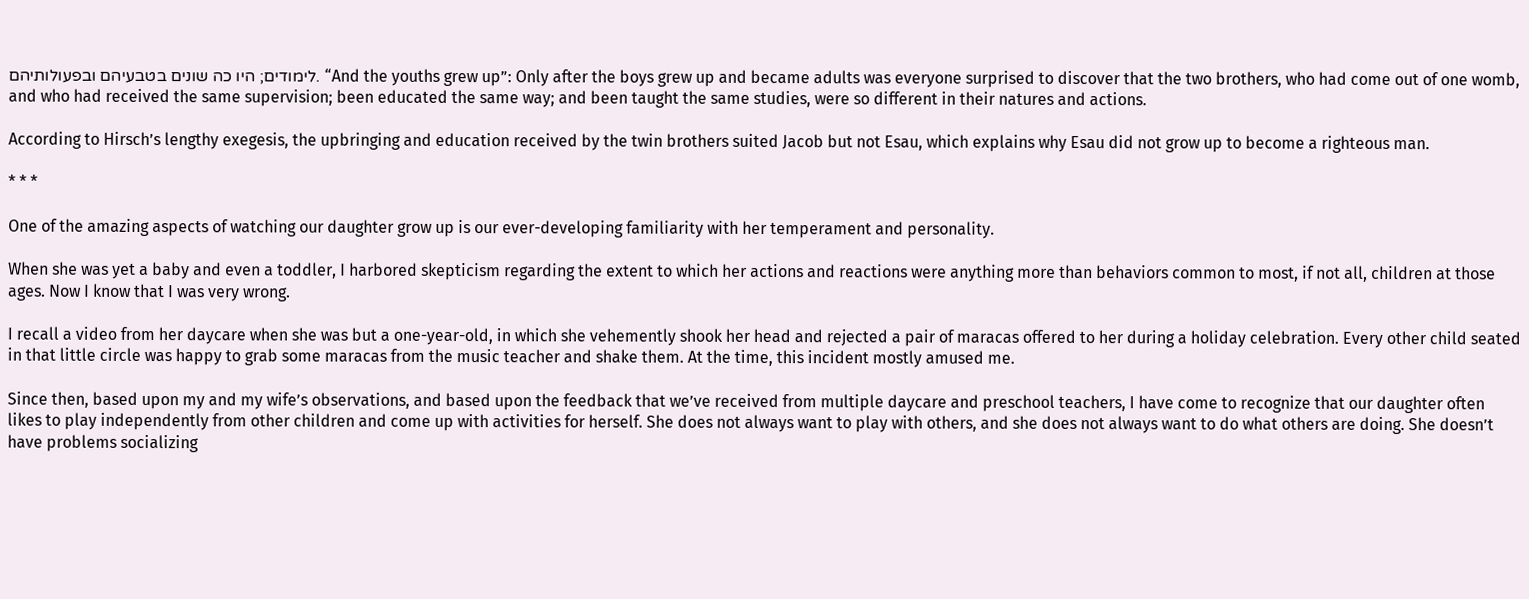לימודים; היו כה שונים בטבעיהם ובפעולותיהם. “And the youths grew up”: Only after the boys grew up and became adults was everyone surprised to discover that the two brothers, who had come out of one womb, and who had received the same supervision; been educated the same way; and been taught the same studies, were so different in their natures and actions.

According to Hirsch’s lengthy exegesis, the upbringing and education received by the twin brothers suited Jacob but not Esau, which explains why Esau did not grow up to become a righteous man.

* * *

One of the amazing aspects of watching our daughter grow up is our ever-developing familiarity with her temperament and personality.

When she was yet a baby and even a toddler, I harbored skepticism regarding the extent to which her actions and reactions were anything more than behaviors common to most, if not all, children at those ages. Now I know that I was very wrong.

I recall a video from her daycare when she was but a one-year-old, in which she vehemently shook her head and rejected a pair of maracas offered to her during a holiday celebration. Every other child seated in that little circle was happy to grab some maracas from the music teacher and shake them. At the time, this incident mostly amused me.

Since then, based upon my and my wife’s observations, and based upon the feedback that we’ve received from multiple daycare and preschool teachers, I have come to recognize that our daughter often likes to play independently from other children and come up with activities for herself. She does not always want to play with others, and she does not always want to do what others are doing. She doesn’t have problems socializing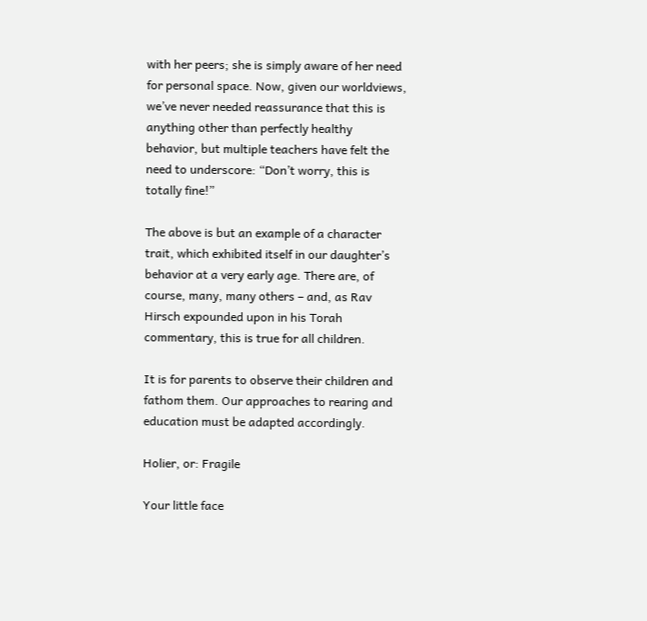with her peers; she is simply aware of her need for personal space. Now, given our worldviews, we’ve never needed reassurance that this is anything other than perfectly healthy behavior, but multiple teachers have felt the need to underscore: “Don’t worry, this is totally fine!”

The above is but an example of a character trait, which exhibited itself in our daughter’s behavior at a very early age. There are, of course, many, many others – and, as Rav Hirsch expounded upon in his Torah commentary, this is true for all children.

It is for parents to observe their children and fathom them. Our approaches to rearing and education must be adapted accordingly.

Holier, or: Fragile

Your little face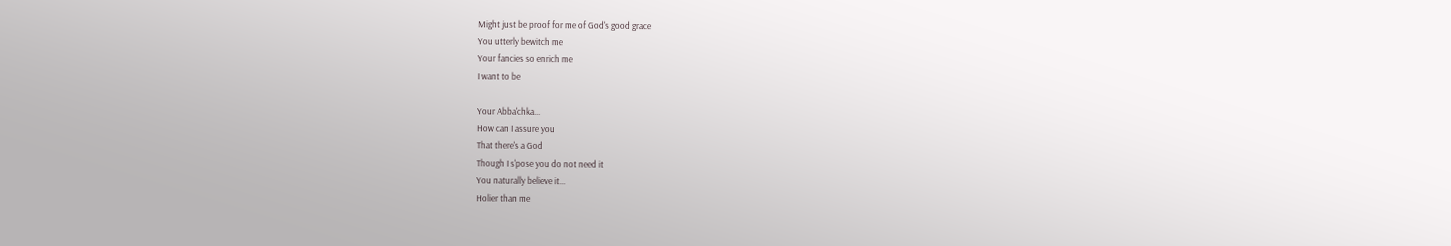Might just be proof for me of God's good grace
You utterly bewitch me
Your fancies so enrich me
I want to be

Your Abba'chka...
How can I assure you
That there's a God
Though I s'pose you do not need it
You naturally believe it...
Holier than me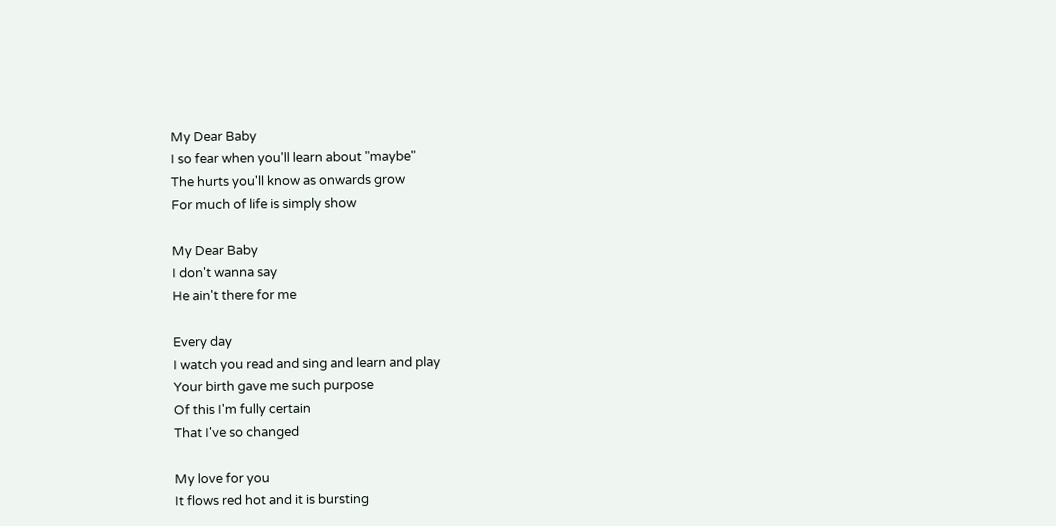My Dear Baby
I so fear when you'll learn about "maybe"
The hurts you'll know as onwards grow
For much of life is simply show

My Dear Baby
I don't wanna say
He ain't there for me

Every day
I watch you read and sing and learn and play
Your birth gave me such purpose
Of this I'm fully certain
That I've so changed

My love for you
It flows red hot and it is bursting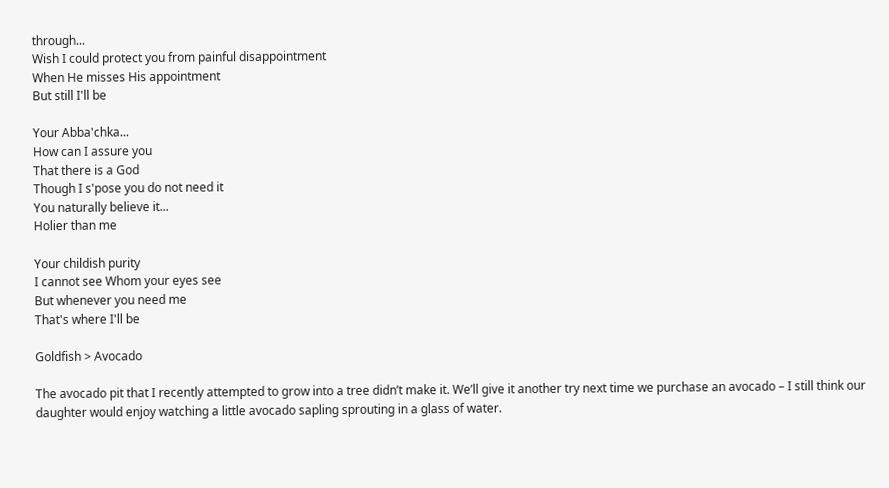through...
Wish I could protect you from painful disappointment
When He misses His appointment
But still I'll be

Your Abba'chka...
How can I assure you
That there is a God
Though I s'pose you do not need it
You naturally believe it...
Holier than me

Your childish purity
I cannot see Whom your eyes see
But whenever you need me
That's where I'll be

Goldfish > Avocado

The avocado pit that I recently attempted to grow into a tree didn’t make it. We’ll give it another try next time we purchase an avocado – I still think our daughter would enjoy watching a little avocado sapling sprouting in a glass of water.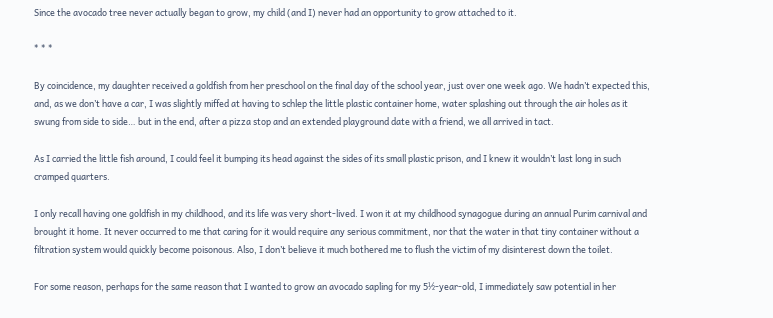Since the avocado tree never actually began to grow, my child (and I) never had an opportunity to grow attached to it.

* * *

By coincidence, my daughter received a goldfish from her preschool on the final day of the school year, just over one week ago. We hadn’t expected this, and, as we don’t have a car, I was slightly miffed at having to schlep the little plastic container home, water splashing out through the air holes as it swung from side to side… but in the end, after a pizza stop and an extended playground date with a friend, we all arrived in tact.

As I carried the little fish around, I could feel it bumping its head against the sides of its small plastic prison, and I knew it wouldn’t last long in such cramped quarters.

I only recall having one goldfish in my childhood, and its life was very short-lived. I won it at my childhood synagogue during an annual Purim carnival and brought it home. It never occurred to me that caring for it would require any serious commitment, nor that the water in that tiny container without a filtration system would quickly become poisonous. Also, I don’t believe it much bothered me to flush the victim of my disinterest down the toilet.

For some reason, perhaps for the same reason that I wanted to grow an avocado sapling for my 5½-year-old, I immediately saw potential in her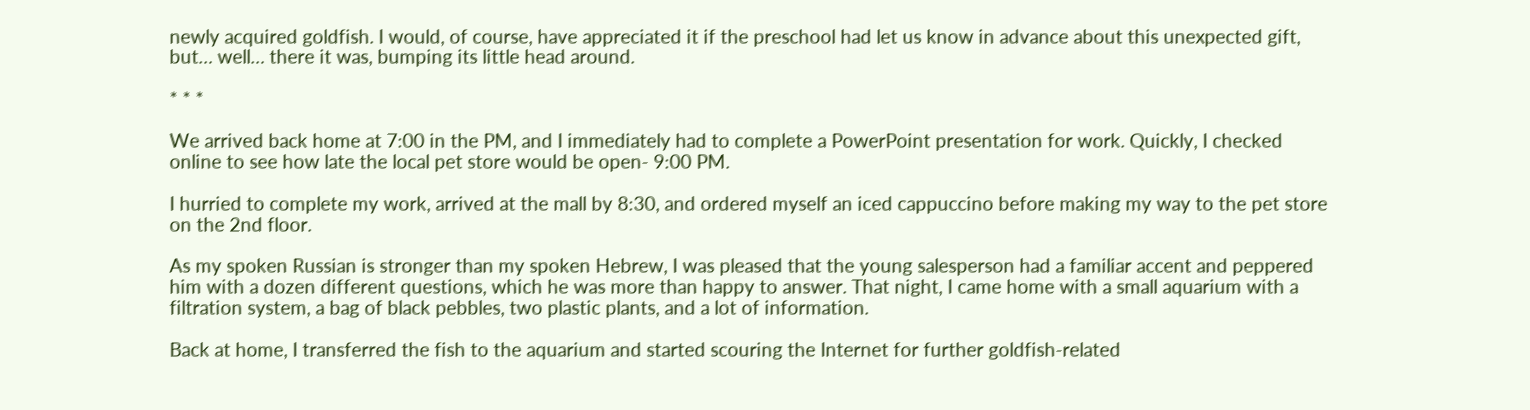newly acquired goldfish. I would, of course, have appreciated it if the preschool had let us know in advance about this unexpected gift, but… well… there it was, bumping its little head around.

* * *

We arrived back home at 7:00 in the PM, and I immediately had to complete a PowerPoint presentation for work. Quickly, I checked online to see how late the local pet store would be open- 9:00 PM.

I hurried to complete my work, arrived at the mall by 8:30, and ordered myself an iced cappuccino before making my way to the pet store on the 2nd floor.

As my spoken Russian is stronger than my spoken Hebrew, I was pleased that the young salesperson had a familiar accent and peppered him with a dozen different questions, which he was more than happy to answer. That night, I came home with a small aquarium with a filtration system, a bag of black pebbles, two plastic plants, and a lot of information.

Back at home, I transferred the fish to the aquarium and started scouring the Internet for further goldfish-related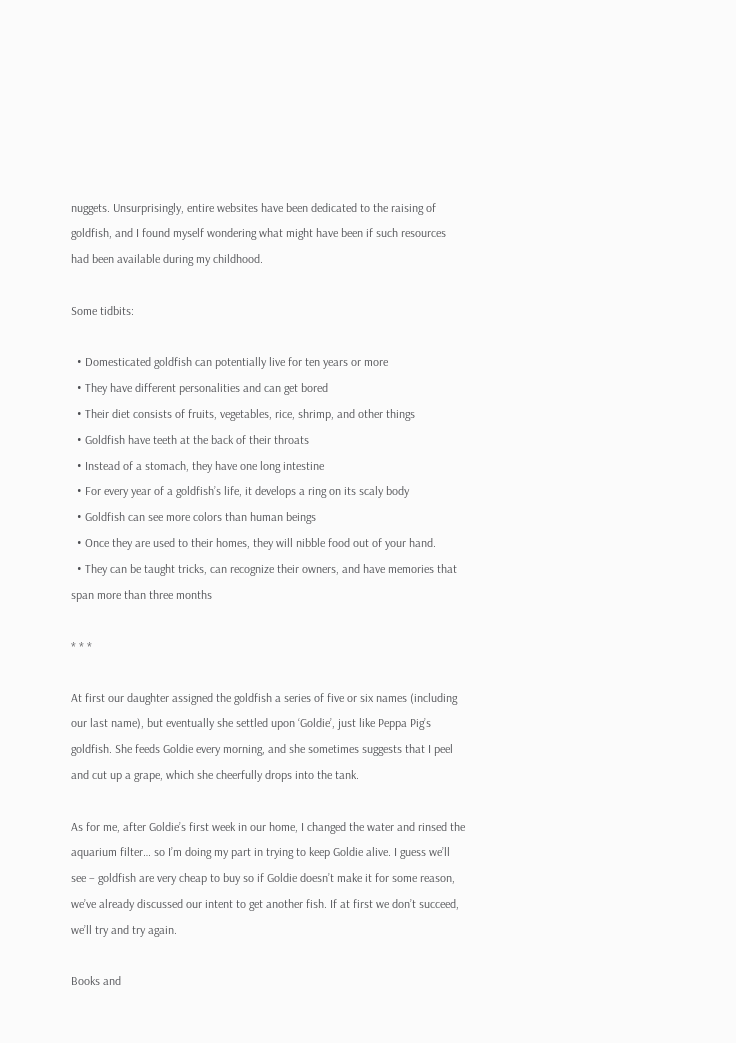nuggets. Unsurprisingly, entire websites have been dedicated to the raising of goldfish, and I found myself wondering what might have been if such resources had been available during my childhood.

Some tidbits:

  • Domesticated goldfish can potentially live for ten years or more
  • They have different personalities and can get bored
  • Their diet consists of fruits, vegetables, rice, shrimp, and other things
  • Goldfish have teeth at the back of their throats
  • Instead of a stomach, they have one long intestine
  • For every year of a goldfish’s life, it develops a ring on its scaly body
  • Goldfish can see more colors than human beings
  • Once they are used to their homes, they will nibble food out of your hand.
  • They can be taught tricks, can recognize their owners, and have memories that span more than three months

* * *

At first our daughter assigned the goldfish a series of five or six names (including our last name), but eventually she settled upon ‘Goldie’, just like Peppa Pig’s goldfish. She feeds Goldie every morning, and she sometimes suggests that I peel and cut up a grape, which she cheerfully drops into the tank.

As for me, after Goldie’s first week in our home, I changed the water and rinsed the aquarium filter… so I’m doing my part in trying to keep Goldie alive. I guess we’ll see – goldfish are very cheap to buy so if Goldie doesn’t make it for some reason, we’ve already discussed our intent to get another fish. If at first we don’t succeed, we’ll try and try again.

Books and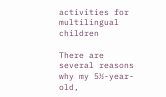activities for multilingual children

There are several reasons why my 5½-year-old,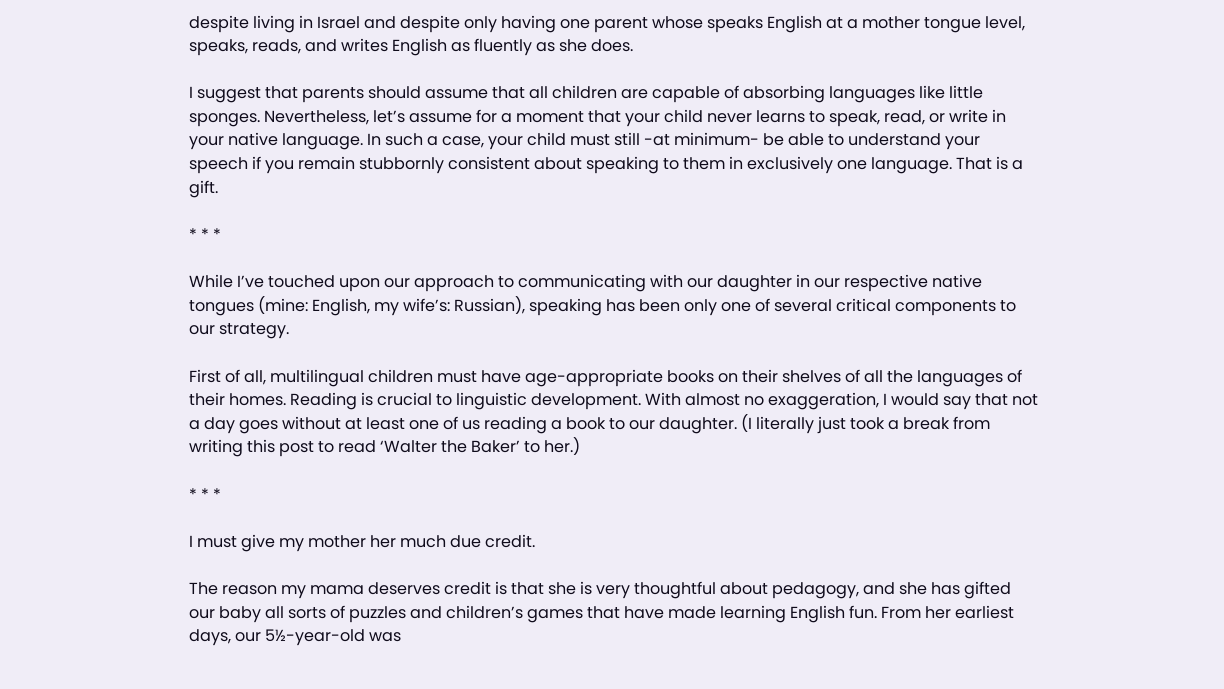despite living in Israel and despite only having one parent whose speaks English at a mother tongue level, speaks, reads, and writes English as fluently as she does.

I suggest that parents should assume that all children are capable of absorbing languages like little sponges. Nevertheless, let’s assume for a moment that your child never learns to speak, read, or write in your native language. In such a case, your child must still -at minimum- be able to understand your speech if you remain stubbornly consistent about speaking to them in exclusively one language. That is a gift.

* * *

While I’ve touched upon our approach to communicating with our daughter in our respective native tongues (mine: English, my wife’s: Russian), speaking has been only one of several critical components to our strategy.

First of all, multilingual children must have age-appropriate books on their shelves of all the languages of their homes. Reading is crucial to linguistic development. With almost no exaggeration, I would say that not a day goes without at least one of us reading a book to our daughter. (I literally just took a break from writing this post to read ‘Walter the Baker’ to her.)

* * *

I must give my mother her much due credit.

The reason my mama deserves credit is that she is very thoughtful about pedagogy, and she has gifted our baby all sorts of puzzles and children’s games that have made learning English fun. From her earliest days, our 5½-year-old was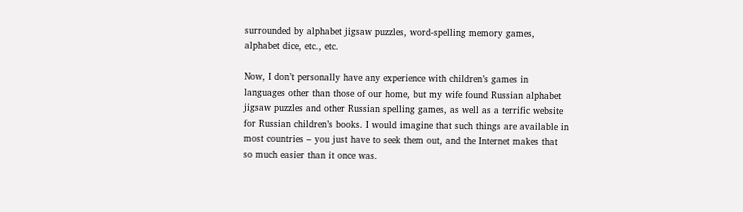surrounded by alphabet jigsaw puzzles, word-spelling memory games, alphabet dice, etc., etc.

Now, I don’t personally have any experience with children’s games in languages other than those of our home, but my wife found Russian alphabet jigsaw puzzles and other Russian spelling games, as well as a terrific website for Russian children’s books. I would imagine that such things are available in most countries – you just have to seek them out, and the Internet makes that so much easier than it once was.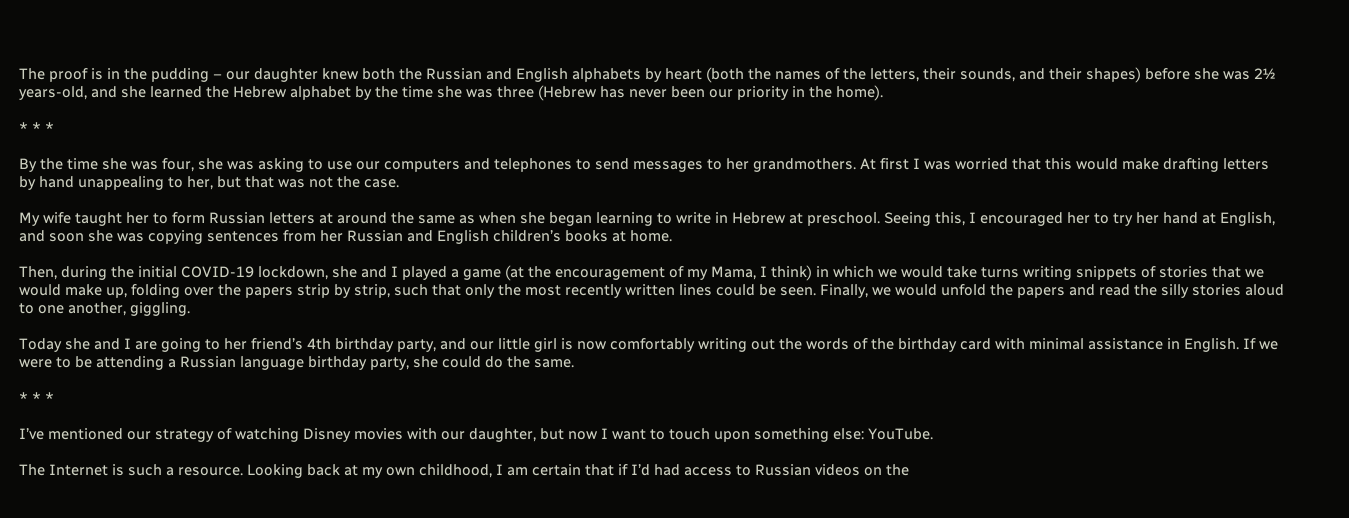The proof is in the pudding – our daughter knew both the Russian and English alphabets by heart (both the names of the letters, their sounds, and their shapes) before she was 2½ years-old, and she learned the Hebrew alphabet by the time she was three (Hebrew has never been our priority in the home).

* * *

By the time she was four, she was asking to use our computers and telephones to send messages to her grandmothers. At first I was worried that this would make drafting letters by hand unappealing to her, but that was not the case.

My wife taught her to form Russian letters at around the same as when she began learning to write in Hebrew at preschool. Seeing this, I encouraged her to try her hand at English, and soon she was copying sentences from her Russian and English children’s books at home.

Then, during the initial COVID-19 lockdown, she and I played a game (at the encouragement of my Mama, I think) in which we would take turns writing snippets of stories that we would make up, folding over the papers strip by strip, such that only the most recently written lines could be seen. Finally, we would unfold the papers and read the silly stories aloud to one another, giggling.

Today she and I are going to her friend’s 4th birthday party, and our little girl is now comfortably writing out the words of the birthday card with minimal assistance in English. If we were to be attending a Russian language birthday party, she could do the same.

* * *

I’ve mentioned our strategy of watching Disney movies with our daughter, but now I want to touch upon something else: YouTube.

The Internet is such a resource. Looking back at my own childhood, I am certain that if I’d had access to Russian videos on the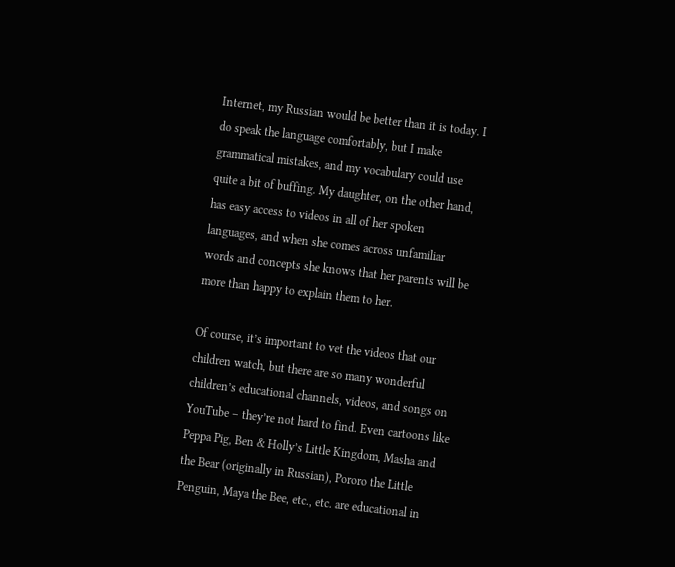Internet, my Russian would be better than it is today. I do speak the language comfortably, but I make grammatical mistakes, and my vocabulary could use quite a bit of buffing. My daughter, on the other hand, has easy access to videos in all of her spoken languages, and when she comes across unfamiliar words and concepts she knows that her parents will be more than happy to explain them to her.

Of course, it’s important to vet the videos that our children watch, but there are so many wonderful children’s educational channels, videos, and songs on YouTube – they’re not hard to find. Even cartoons like Peppa Pig, Ben & Holly’s Little Kingdom, Masha and the Bear (originally in Russian), Pororo the Little Penguin, Maya the Bee, etc., etc. are educational in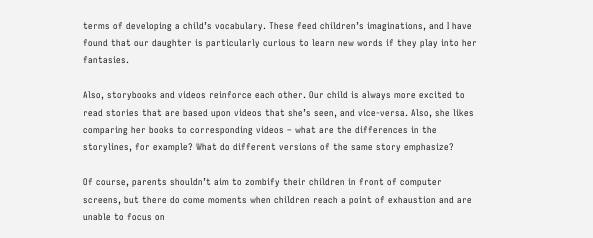terms of developing a child’s vocabulary. These feed children’s imaginations, and I have found that our daughter is particularly curious to learn new words if they play into her fantasies.

Also, storybooks and videos reinforce each other. Our child is always more excited to read stories that are based upon videos that she’s seen, and vice-versa. Also, she likes comparing her books to corresponding videos – what are the differences in the storylines, for example? What do different versions of the same story emphasize?

Of course, parents shouldn’t aim to zombify their children in front of computer screens, but there do come moments when children reach a point of exhaustion and are unable to focus on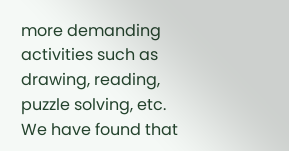more demanding activities such as drawing, reading, puzzle solving, etc. We have found that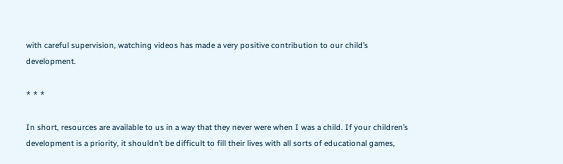with careful supervision, watching videos has made a very positive contribution to our child’s development.

* * *

In short, resources are available to us in a way that they never were when I was a child. If your children’s development is a priority, it shouldn’t be difficult to fill their lives with all sorts of educational games,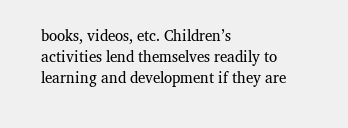books, videos, etc. Children’s activities lend themselves readily to learning and development if they are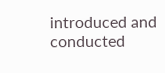introduced and conducted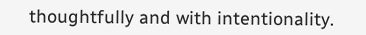thoughtfully and with intentionality.